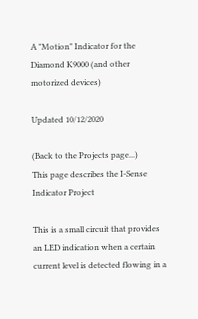A "Motion" Indicator for the Diamond K9000 (and other motorized devices)

Updated 10/12/2020

(Back to the Projects page...)
This page describes the I-Sense Indicator Project

This is a small circuit that provides an LED indication when a certain current level is detected flowing in a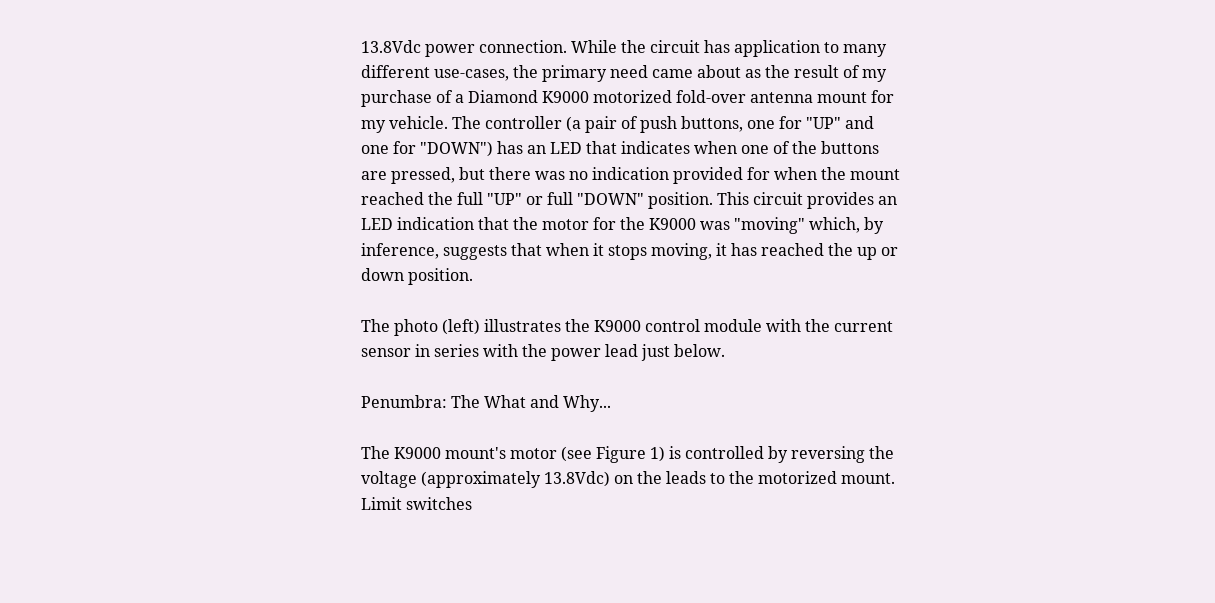13.8Vdc power connection. While the circuit has application to many different use-cases, the primary need came about as the result of my purchase of a Diamond K9000 motorized fold-over antenna mount for my vehicle. The controller (a pair of push buttons, one for "UP" and one for "DOWN") has an LED that indicates when one of the buttons are pressed, but there was no indication provided for when the mount reached the full "UP" or full "DOWN" position. This circuit provides an LED indication that the motor for the K9000 was "moving" which, by inference, suggests that when it stops moving, it has reached the up or down position.

The photo (left) illustrates the K9000 control module with the current sensor in series with the power lead just below.

Penumbra: The What and Why...

The K9000 mount's motor (see Figure 1) is controlled by reversing the voltage (approximately 13.8Vdc) on the leads to the motorized mount. Limit switches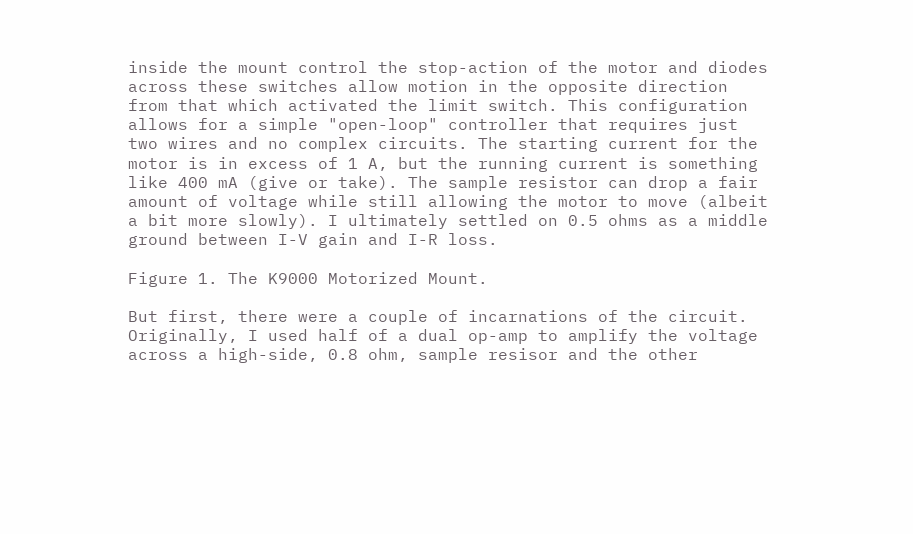inside the mount control the stop-action of the motor and diodes across these switches allow motion in the opposite direction from that which activated the limit switch. This configuration allows for a simple "open-loop" controller that requires just two wires and no complex circuits. The starting current for the motor is in excess of 1 A, but the running current is something like 400 mA (give or take). The sample resistor can drop a fair amount of voltage while still allowing the motor to move (albeit a bit more slowly). I ultimately settled on 0.5 ohms as a middle ground between I-V gain and I-R loss.

Figure 1. The K9000 Motorized Mount.

But first, there were a couple of incarnations of the circuit. Originally, I used half of a dual op-amp to amplify the voltage across a high-side, 0.8 ohm, sample resisor and the other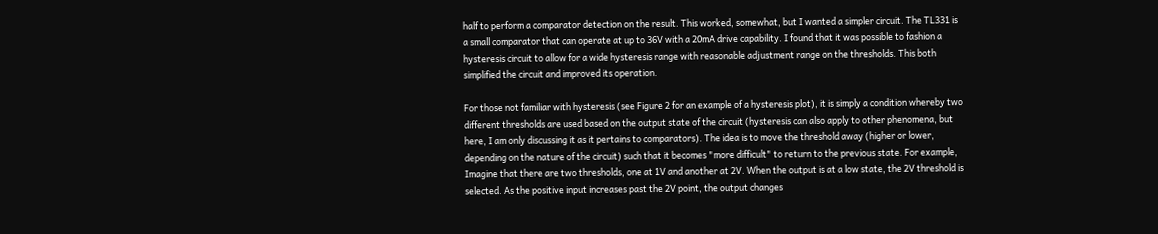half to perform a comparator detection on the result. This worked, somewhat, but I wanted a simpler circuit. The TL331 is a small comparator that can operate at up to 36V with a 20mA drive capability. I found that it was possible to fashion a hysteresis circuit to allow for a wide hysteresis range with reasonable adjustment range on the thresholds. This both simplified the circuit and improved its operation.

For those not familiar with hysteresis (see Figure 2 for an example of a hysteresis plot), it is simply a condition whereby two different thresholds are used based on the output state of the circuit (hysteresis can also apply to other phenomena, but here, I am only discussing it as it pertains to comparators). The idea is to move the threshold away (higher or lower, depending on the nature of the circuit) such that it becomes "more difficult" to return to the previous state. For example, Imagine that there are two thresholds, one at 1V and another at 2V. When the output is at a low state, the 2V threshold is selected. As the positive input increases past the 2V point, the output changes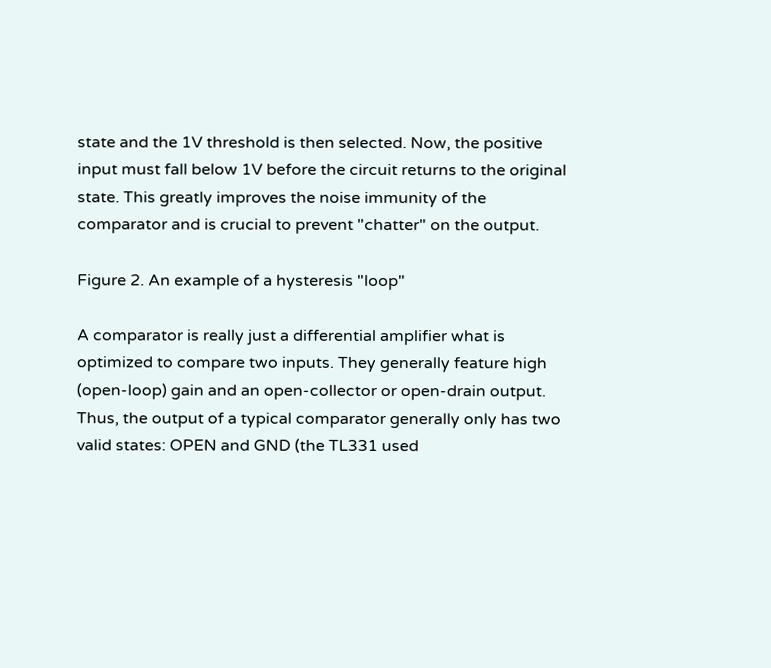state and the 1V threshold is then selected. Now, the positive input must fall below 1V before the circuit returns to the original state. This greatly improves the noise immunity of the comparator and is crucial to prevent "chatter" on the output.

Figure 2. An example of a hysteresis "loop"

A comparator is really just a differential amplifier what is optimized to compare two inputs. They generally feature high (open-loop) gain and an open-collector or open-drain output. Thus, the output of a typical comparator generally only has two valid states: OPEN and GND (the TL331 used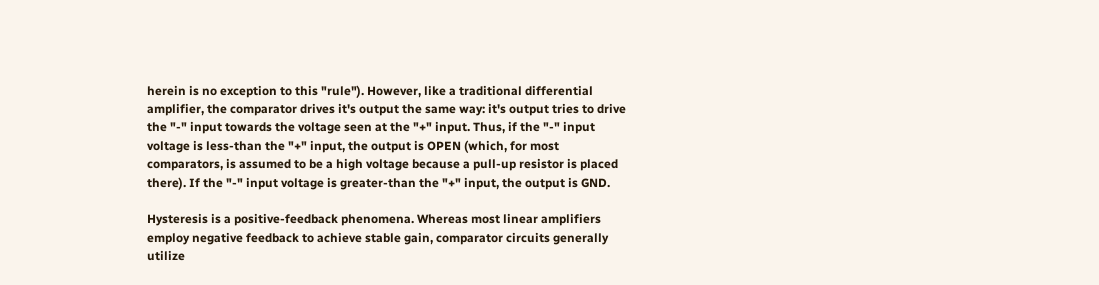herein is no exception to this "rule"). However, like a traditional differential amplifier, the comparator drives it's output the same way: it's output tries to drive the "-" input towards the voltage seen at the "+" input. Thus, if the "-" input voltage is less-than the "+" input, the output is OPEN (which, for most comparators, is assumed to be a high voltage because a pull-up resistor is placed there). If the "-" input voltage is greater-than the "+" input, the output is GND.

Hysteresis is a positive-feedback phenomena. Whereas most linear amplifiers employ negative feedback to achieve stable gain, comparator circuits generally utilize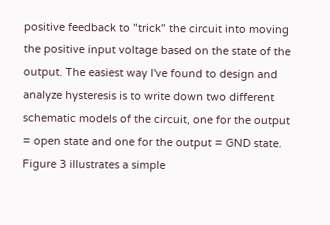positive feedback to "trick" the circuit into moving the positive input voltage based on the state of the output. The easiest way I've found to design and analyze hysteresis is to write down two different schematic models of the circuit, one for the output = open state and one for the output = GND state. Figure 3 illustrates a simple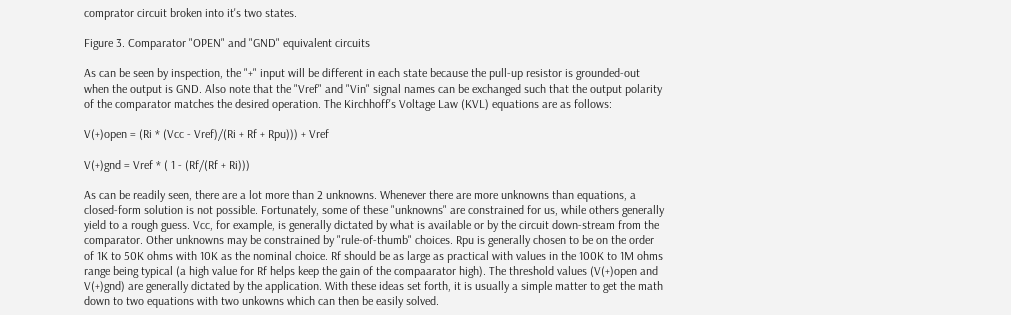comprator circuit broken into it's two states.

Figure 3. Comparator "OPEN" and "GND" equivalent circuits

As can be seen by inspection, the "+" input will be different in each state because the pull-up resistor is grounded-out when the output is GND. Also note that the "Vref" and "Vin" signal names can be exchanged such that the output polarity of the comparator matches the desired operation. The Kirchhoff's Voltage Law (KVL) equations are as follows:

V(+)open = (Ri * (Vcc - Vref)/(Ri + Rf + Rpu))) + Vref

V(+)gnd = Vref * ( 1 - (Rf/(Rf + Ri)))

As can be readily seen, there are a lot more than 2 unknowns. Whenever there are more unknowns than equations, a closed-form solution is not possible. Fortunately, some of these "unknowns" are constrained for us, while others generally yield to a rough guess. Vcc, for example, is generally dictated by what is available or by the circuit down-stream from the comparator. Other unknowns may be constrained by "rule-of-thumb" choices. Rpu is generally chosen to be on the order of 1K to 50K ohms with 10K as the nominal choice. Rf should be as large as practical with values in the 100K to 1M ohms range being typical (a high value for Rf helps keep the gain of the compaarator high). The threshold values (V(+)open and V(+)gnd) are generally dictated by the application. With these ideas set forth, it is usually a simple matter to get the math down to two equations with two unkowns which can then be easily solved.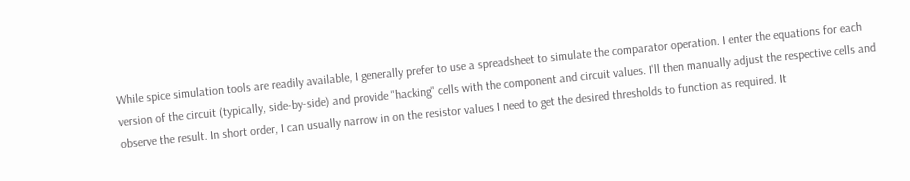While spice simulation tools are readily available, I generally prefer to use a spreadsheet to simulate the comparator operation. I enter the equations for each version of the circuit (typically, side-by-side) and provide "hacking" cells with the component and circuit values. I'll then manually adjust the respective cells and observe the result. In short order, I can usually narrow in on the resistor values I need to get the desired thresholds to function as required. It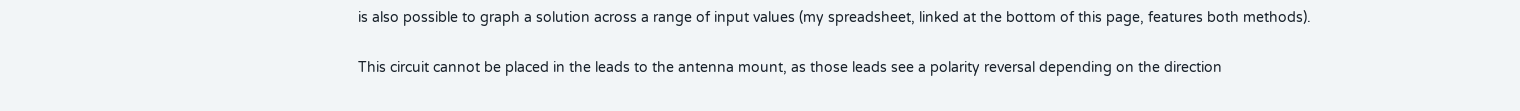is also possible to graph a solution across a range of input values (my spreadsheet, linked at the bottom of this page, features both methods).

This circuit cannot be placed in the leads to the antenna mount, as those leads see a polarity reversal depending on the direction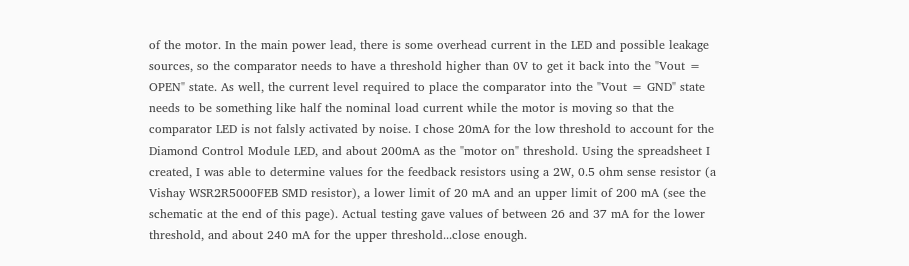of the motor. In the main power lead, there is some overhead current in the LED and possible leakage sources, so the comparator needs to have a threshold higher than 0V to get it back into the "Vout = OPEN" state. As well, the current level required to place the comparator into the "Vout = GND" state needs to be something like half the nominal load current while the motor is moving so that the comparator LED is not falsly activated by noise. I chose 20mA for the low threshold to account for the Diamond Control Module LED, and about 200mA as the "motor on" threshold. Using the spreadsheet I created, I was able to determine values for the feedback resistors using a 2W, 0.5 ohm sense resistor (a Vishay WSR2R5000FEB SMD resistor), a lower limit of 20 mA and an upper limit of 200 mA (see the schematic at the end of this page). Actual testing gave values of between 26 and 37 mA for the lower threshold, and about 240 mA for the upper threshold...close enough.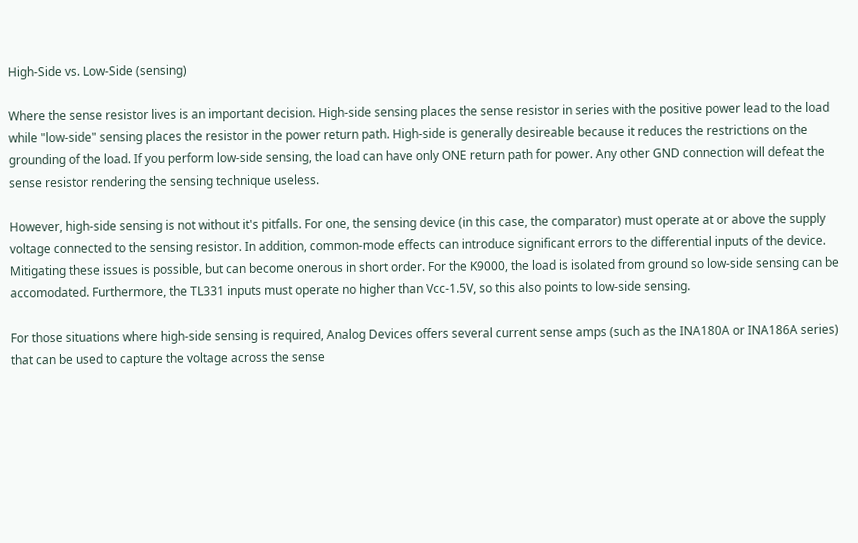High-Side vs. Low-Side (sensing)

Where the sense resistor lives is an important decision. High-side sensing places the sense resistor in series with the positive power lead to the load while "low-side" sensing places the resistor in the power return path. High-side is generally desireable because it reduces the restrictions on the grounding of the load. If you perform low-side sensing, the load can have only ONE return path for power. Any other GND connection will defeat the sense resistor rendering the sensing technique useless.

However, high-side sensing is not without it's pitfalls. For one, the sensing device (in this case, the comparator) must operate at or above the supply voltage connected to the sensing resistor. In addition, common-mode effects can introduce significant errors to the differential inputs of the device. Mitigating these issues is possible, but can become onerous in short order. For the K9000, the load is isolated from ground so low-side sensing can be accomodated. Furthermore, the TL331 inputs must operate no higher than Vcc-1.5V, so this also points to low-side sensing.

For those situations where high-side sensing is required, Analog Devices offers several current sense amps (such as the INA180A or INA186A series) that can be used to capture the voltage across the sense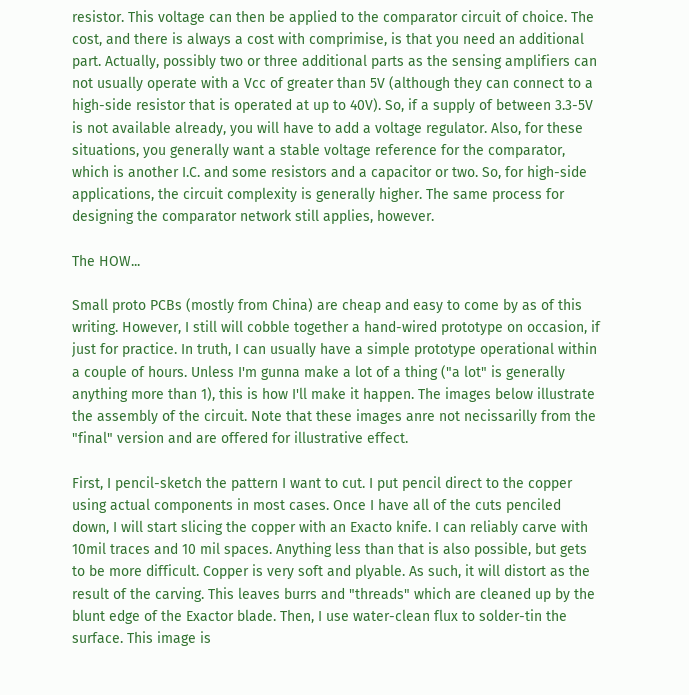resistor. This voltage can then be applied to the comparator circuit of choice. The cost, and there is always a cost with comprimise, is that you need an additional part. Actually, possibly two or three additional parts as the sensing amplifiers can not usually operate with a Vcc of greater than 5V (although they can connect to a high-side resistor that is operated at up to 40V). So, if a supply of between 3.3-5V is not available already, you will have to add a voltage regulator. Also, for these situations, you generally want a stable voltage reference for the comparator, which is another I.C. and some resistors and a capacitor or two. So, for high-side applications, the circuit complexity is generally higher. The same process for designing the comparator network still applies, however.

The HOW...

Small proto PCBs (mostly from China) are cheap and easy to come by as of this writing. However, I still will cobble together a hand-wired prototype on occasion, if just for practice. In truth, I can usually have a simple prototype operational within a couple of hours. Unless I'm gunna make a lot of a thing ("a lot" is generally anything more than 1), this is how I'll make it happen. The images below illustrate the assembly of the circuit. Note that these images anre not necissarilly from the "final" version and are offered for illustrative effect.

First, I pencil-sketch the pattern I want to cut. I put pencil direct to the copper using actual components in most cases. Once I have all of the cuts penciled down, I will start slicing the copper with an Exacto knife. I can reliably carve with 10mil traces and 10 mil spaces. Anything less than that is also possible, but gets to be more difficult. Copper is very soft and plyable. As such, it will distort as the result of the carving. This leaves burrs and "threads" which are cleaned up by the blunt edge of the Exactor blade. Then, I use water-clean flux to solder-tin the surface. This image is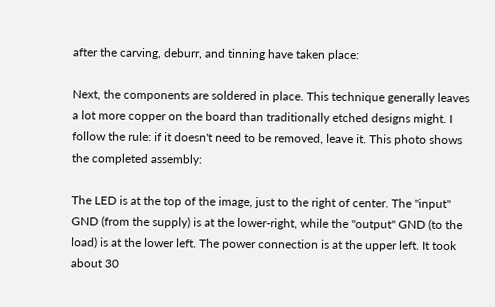after the carving, deburr, and tinning have taken place:

Next, the components are soldered in place. This technique generally leaves a lot more copper on the board than traditionally etched designs might. I follow the rule: if it doesn't need to be removed, leave it. This photo shows the completed assembly:

The LED is at the top of the image, just to the right of center. The "input" GND (from the supply) is at the lower-right, while the "output" GND (to the load) is at the lower left. The power connection is at the upper left. It took about 30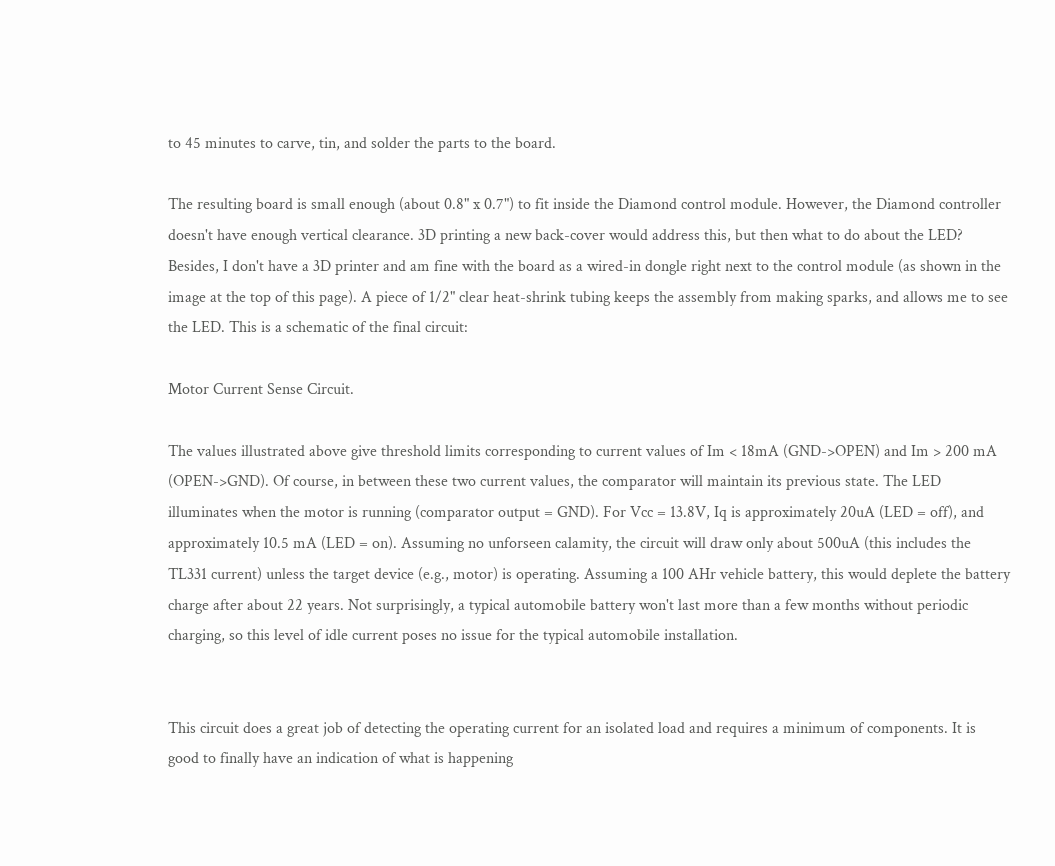to 45 minutes to carve, tin, and solder the parts to the board.

The resulting board is small enough (about 0.8" x 0.7") to fit inside the Diamond control module. However, the Diamond controller doesn't have enough vertical clearance. 3D printing a new back-cover would address this, but then what to do about the LED? Besides, I don't have a 3D printer and am fine with the board as a wired-in dongle right next to the control module (as shown in the image at the top of this page). A piece of 1/2" clear heat-shrink tubing keeps the assembly from making sparks, and allows me to see the LED. This is a schematic of the final circuit:

Motor Current Sense Circuit.

The values illustrated above give threshold limits corresponding to current values of Im < 18mA (GND->OPEN) and Im > 200 mA (OPEN->GND). Of course, in between these two current values, the comparator will maintain its previous state. The LED illuminates when the motor is running (comparator output = GND). For Vcc = 13.8V, Iq is approximately 20uA (LED = off), and approximately 10.5 mA (LED = on). Assuming no unforseen calamity, the circuit will draw only about 500uA (this includes the TL331 current) unless the target device (e.g., motor) is operating. Assuming a 100 AHr vehicle battery, this would deplete the battery charge after about 22 years. Not surprisingly, a typical automobile battery won't last more than a few months without periodic charging, so this level of idle current poses no issue for the typical automobile installation.


This circuit does a great job of detecting the operating current for an isolated load and requires a minimum of components. It is good to finally have an indication of what is happening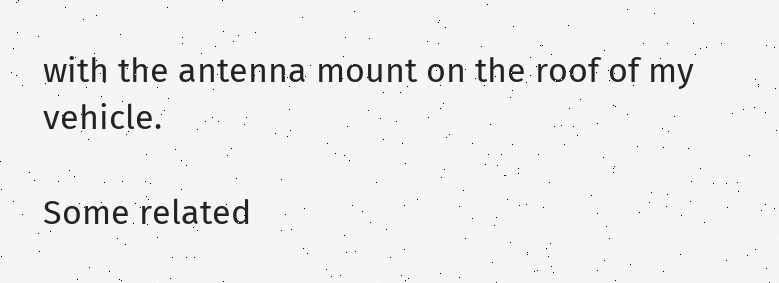with the antenna mount on the roof of my vehicle.

Some related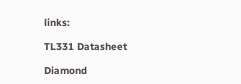links:

TL331 Datasheet

Diamond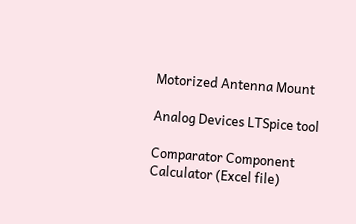Motorized Antenna Mount

Analog Devices LTSpice tool

Comparator Component Calculator (Excel file)